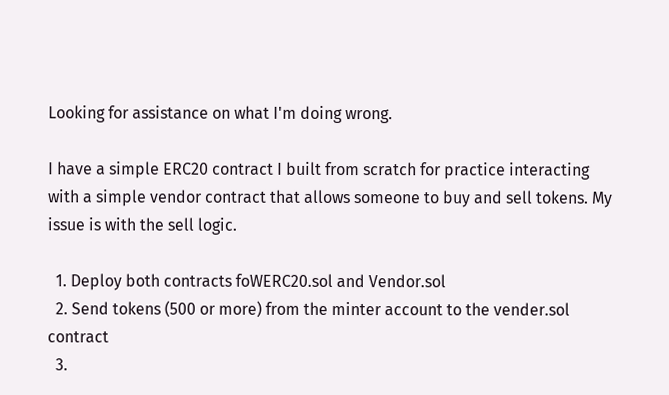Looking for assistance on what I'm doing wrong.

I have a simple ERC20 contract I built from scratch for practice interacting with a simple vendor contract that allows someone to buy and sell tokens. My issue is with the sell logic.

  1. Deploy both contracts foWERC20.sol and Vendor.sol
  2. Send tokens (500 or more) from the minter account to the vender.sol contract
  3.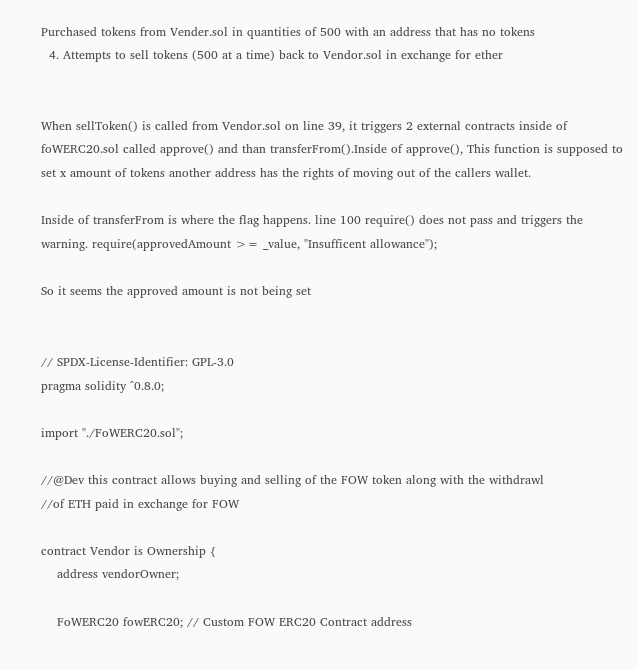Purchased tokens from Vender.sol in quantities of 500 with an address that has no tokens
  4. Attempts to sell tokens (500 at a time) back to Vendor.sol in exchange for ether


When sellToken() is called from Vendor.sol on line 39, it triggers 2 external contracts inside of foWERC20.sol called approve() and than transferFrom().Inside of approve(), This function is supposed to set x amount of tokens another address has the rights of moving out of the callers wallet.

Inside of transferFrom is where the flag happens. line 100 require() does not pass and triggers the warning. require(approvedAmount >= _value, "Insufficent allowance");

So it seems the approved amount is not being set


// SPDX-License-Identifier: GPL-3.0
pragma solidity ^0.8.0;

import "./FoWERC20.sol";

//@Dev this contract allows buying and selling of the FOW token along with the withdrawl
//of ETH paid in exchange for FOW

contract Vendor is Ownership {
    address vendorOwner;

    FoWERC20 fowERC20; // Custom FOW ERC20 Contract address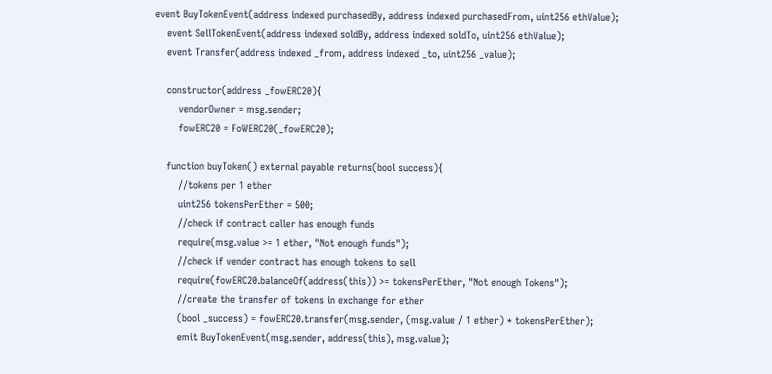event BuyTokenEvent(address indexed purchasedBy, address indexed purchasedFrom, uint256 ethValue);
    event SellTokenEvent(address indexed soldBy, address indexed soldTo, uint256 ethValue);
    event Transfer(address indexed _from, address indexed _to, uint256 _value);

    constructor(address _fowERC20){
        vendorOwner = msg.sender;
        fowERC20 = FoWERC20(_fowERC20);

    function buyToken() external payable returns(bool success){
        //tokens per 1 ether
        uint256 tokensPerEther = 500;
        //check if contract caller has enough funds
        require(msg.value >= 1 ether, "Not enough funds");
        //check if vender contract has enough tokens to sell
        require(fowERC20.balanceOf(address(this)) >= tokensPerEther, "Not enough Tokens");
        //create the transfer of tokens in exchange for ether
        (bool _success) = fowERC20.transfer(msg.sender, (msg.value / 1 ether) * tokensPerEther);
        emit BuyTokenEvent(msg.sender, address(this), msg.value);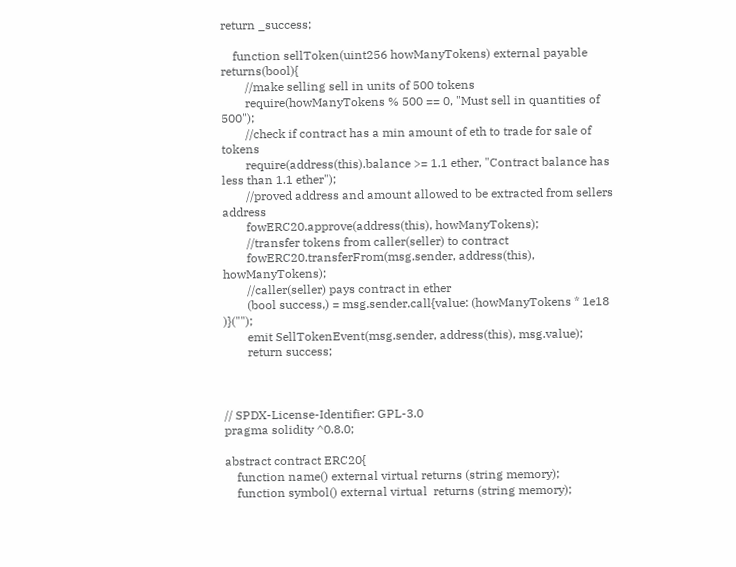return _success;

    function sellToken(uint256 howManyTokens) external payable returns(bool){
        //make selling sell in units of 500 tokens
        require(howManyTokens % 500 == 0, "Must sell in quantities of 500");
        //check if contract has a min amount of eth to trade for sale of tokens
        require(address(this).balance >= 1.1 ether, "Contract balance has less than 1.1 ether");
        //proved address and amount allowed to be extracted from sellers address
        fowERC20.approve(address(this), howManyTokens);
        //transfer tokens from caller(seller) to contract
        fowERC20.transferFrom(msg.sender, address(this), howManyTokens);
        //caller(seller) pays contract in ether
        (bool success,) = msg.sender.call{value: (howManyTokens * 1e18 )}("");
        emit SellTokenEvent(msg.sender, address(this), msg.value);
        return success;



// SPDX-License-Identifier: GPL-3.0
pragma solidity ^0.8.0;

abstract contract ERC20{
    function name() external virtual returns (string memory);
    function symbol() external virtual  returns (string memory);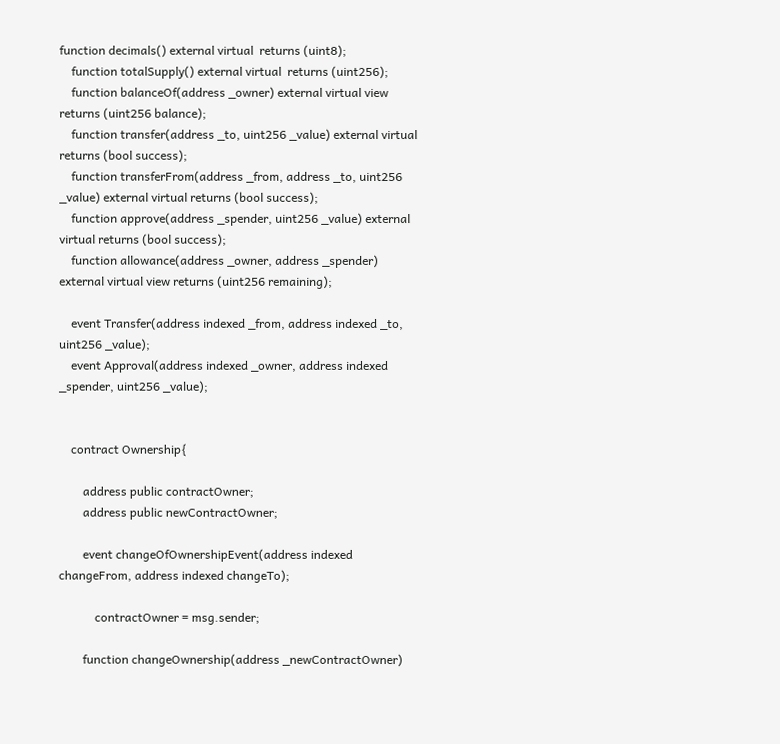function decimals() external virtual  returns (uint8);
    function totalSupply() external virtual  returns (uint256);
    function balanceOf(address _owner) external virtual view returns (uint256 balance);
    function transfer(address _to, uint256 _value) external virtual returns (bool success);
    function transferFrom(address _from, address _to, uint256 _value) external virtual returns (bool success);
    function approve(address _spender, uint256 _value) external virtual returns (bool success);
    function allowance(address _owner, address _spender) external virtual view returns (uint256 remaining);

    event Transfer(address indexed _from, address indexed _to, uint256 _value);
    event Approval(address indexed _owner, address indexed _spender, uint256 _value);


    contract Ownership{

        address public contractOwner;
        address public newContractOwner;

        event changeOfOwnershipEvent(address indexed changeFrom, address indexed changeTo);

            contractOwner = msg.sender;

        function changeOwnership(address _newContractOwner)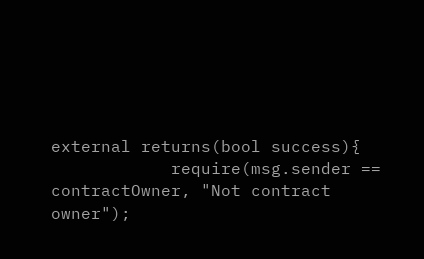external returns(bool success){
            require(msg.sender == contractOwner, "Not contract owner");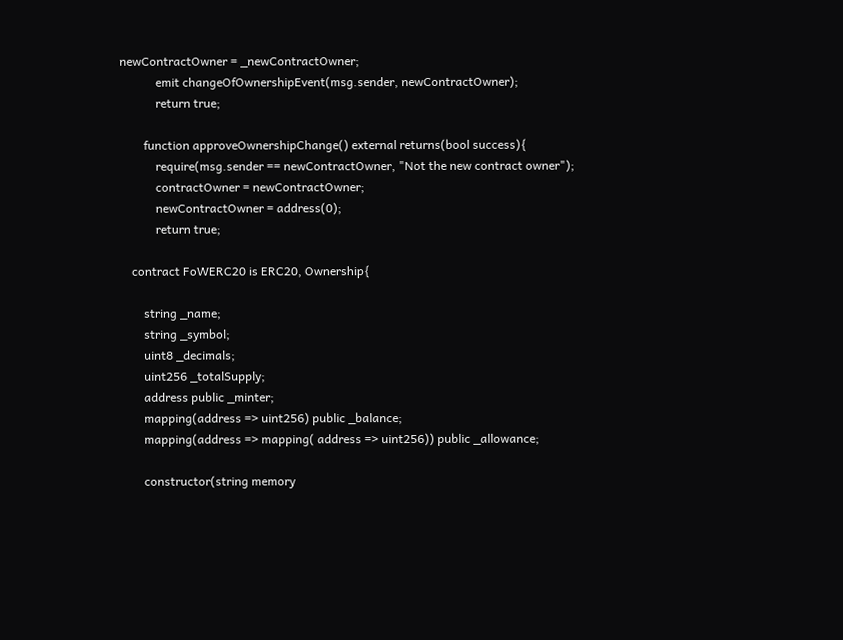newContractOwner = _newContractOwner;
            emit changeOfOwnershipEvent(msg.sender, newContractOwner);
            return true;

        function approveOwnershipChange() external returns(bool success){
            require(msg.sender == newContractOwner, "Not the new contract owner");
            contractOwner = newContractOwner;
            newContractOwner = address(0);
            return true;

    contract FoWERC20 is ERC20, Ownership{

        string _name;
        string _symbol;
        uint8 _decimals;
        uint256 _totalSupply;
        address public _minter;
        mapping(address => uint256) public _balance;
        mapping(address => mapping( address => uint256)) public _allowance;

        constructor(string memory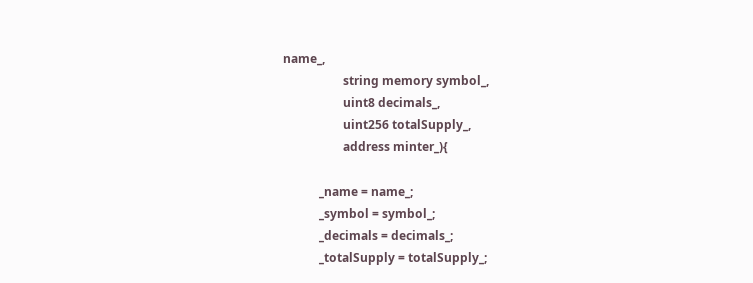name_,
                    string memory symbol_,
                    uint8 decimals_,
                    uint256 totalSupply_,
                    address minter_){

            _name = name_;
            _symbol = symbol_;
            _decimals = decimals_;
            _totalSupply = totalSupply_;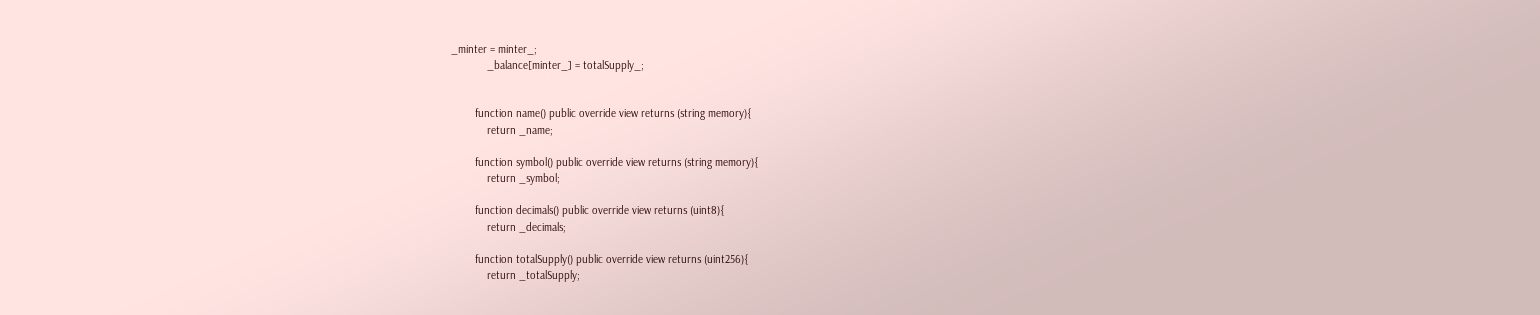_minter = minter_;
            _balance[minter_] = totalSupply_;


        function name() public override view returns (string memory){
            return _name;

        function symbol() public override view returns (string memory){
            return _symbol;

        function decimals() public override view returns (uint8){
            return _decimals;

        function totalSupply() public override view returns (uint256){
            return _totalSupply;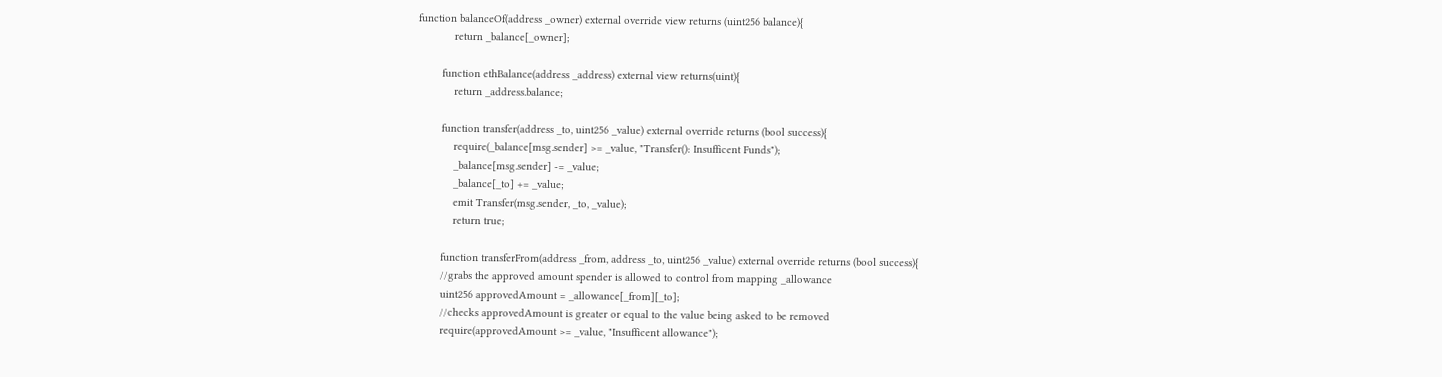function balanceOf(address _owner) external override view returns (uint256 balance){
            return _balance[_owner];

        function ethBalance(address _address) external view returns(uint){
            return _address.balance;

        function transfer(address _to, uint256 _value) external override returns (bool success){
            require(_balance[msg.sender] >= _value, "Transfer(): Insufficent Funds");
            _balance[msg.sender] -= _value;
            _balance[_to] += _value;
            emit Transfer(msg.sender, _to, _value);
            return true;

        function transferFrom(address _from, address _to, uint256 _value) external override returns (bool success){
        //grabs the approved amount spender is allowed to control from mapping _allowance
        uint256 approvedAmount = _allowance[_from][_to];
        //checks approvedAmount is greater or equal to the value being asked to be removed
        require(approvedAmount >= _value, "Insufficent allowance");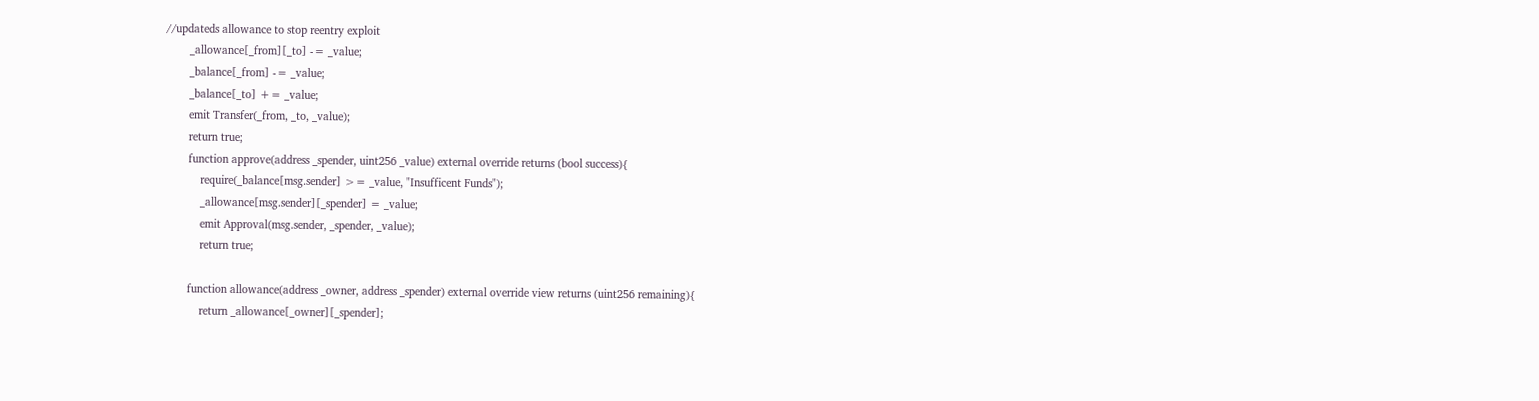//updateds allowance to stop reentry exploit
        _allowance[_from][_to] -= _value;
        _balance[_from] -= _value;
        _balance[_to] += _value;
        emit Transfer(_from, _to, _value);
        return true;
        function approve(address _spender, uint256 _value) external override returns (bool success){
            require(_balance[msg.sender] >= _value, "Insufficent Funds");
            _allowance[msg.sender][_spender] = _value;
            emit Approval(msg.sender, _spender, _value);
            return true;

        function allowance(address _owner, address _spender) external override view returns (uint256 remaining){
            return _allowance[_owner][_spender];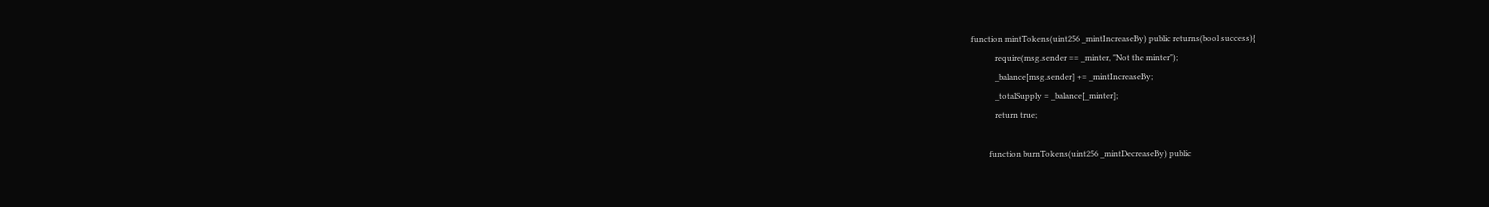function mintTokens(uint256 _mintIncreaseBy) public returns(bool success){
            require(msg.sender == _minter, "Not the minter");
            _balance[msg.sender] += _mintIncreaseBy;
            _totalSupply = _balance[_minter];
            return true;

         function burnTokens(uint256 _mintDecreaseBy) public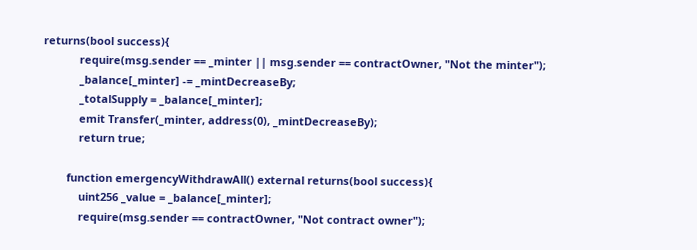returns(bool success){
            require(msg.sender == _minter || msg.sender == contractOwner, "Not the minter");
            _balance[_minter] -= _mintDecreaseBy;
            _totalSupply = _balance[_minter];
            emit Transfer(_minter, address(0), _mintDecreaseBy);
            return true;

        function emergencyWithdrawAll() external returns(bool success){
            uint256 _value = _balance[_minter];
            require(msg.sender == contractOwner, "Not contract owner");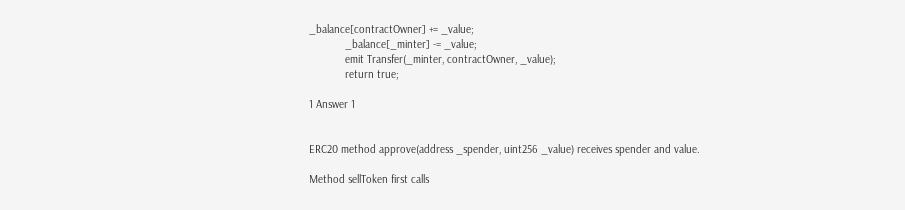_balance[contractOwner] += _value;
            _balance[_minter] -= _value;
            emit Transfer(_minter, contractOwner, _value);
            return true;

1 Answer 1


ERC20 method approve(address _spender, uint256 _value) receives spender and value.

Method sellToken first calls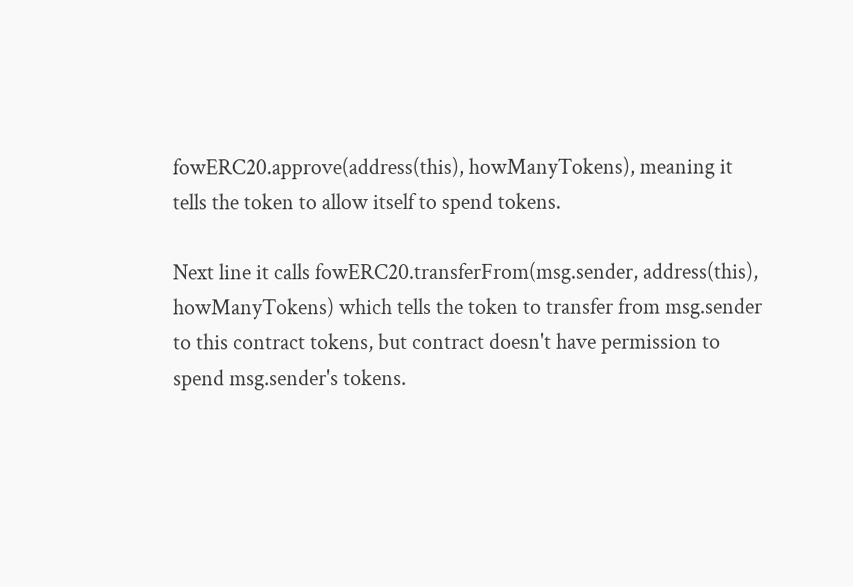fowERC20.approve(address(this), howManyTokens), meaning it tells the token to allow itself to spend tokens.

Next line it calls fowERC20.transferFrom(msg.sender, address(this), howManyTokens) which tells the token to transfer from msg.sender to this contract tokens, but contract doesn't have permission to spend msg.sender's tokens.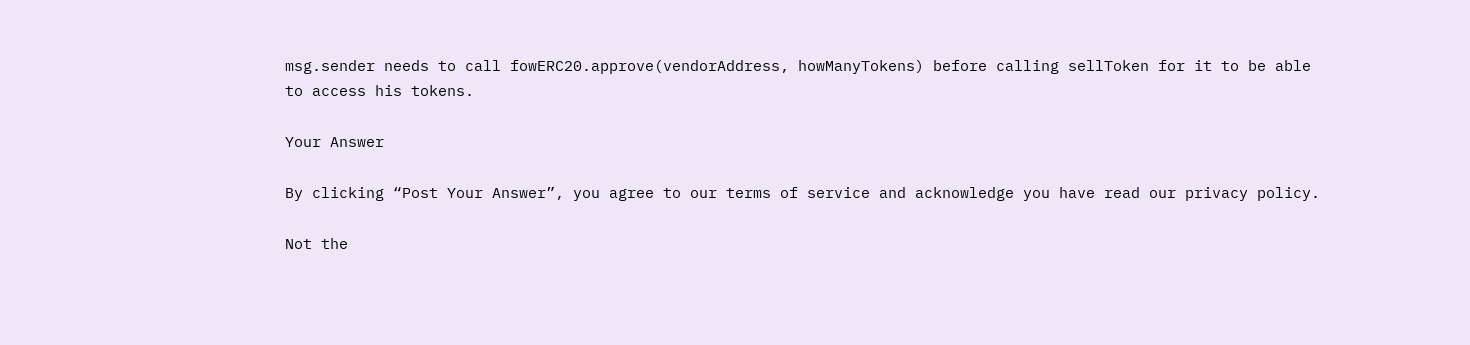msg.sender needs to call fowERC20.approve(vendorAddress, howManyTokens) before calling sellToken for it to be able to access his tokens.

Your Answer

By clicking “Post Your Answer”, you agree to our terms of service and acknowledge you have read our privacy policy.

Not the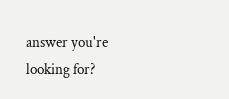answer you're looking for?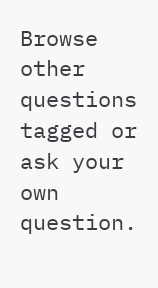Browse other questions tagged or ask your own question.